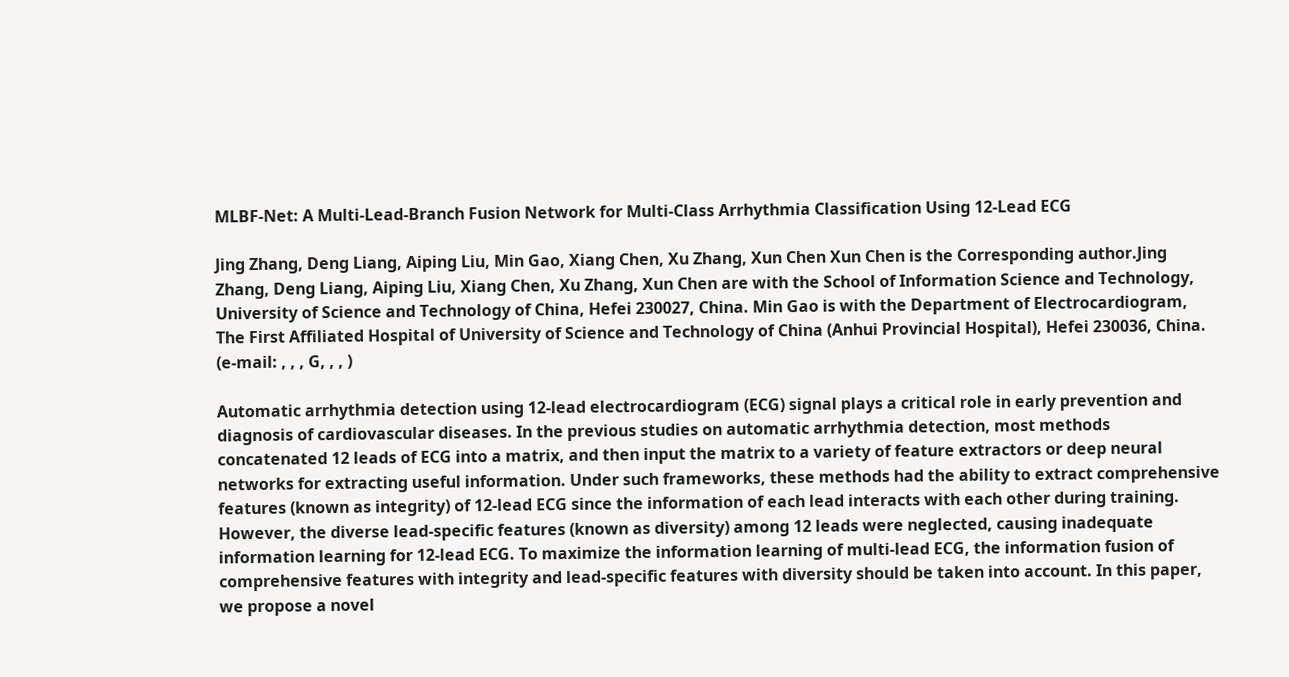MLBF-Net: A Multi-Lead-Branch Fusion Network for Multi-Class Arrhythmia Classification Using 12-Lead ECG

Jing Zhang, Deng Liang, Aiping Liu, Min Gao, Xiang Chen, Xu Zhang, Xun Chen Xun Chen is the Corresponding author.Jing Zhang, Deng Liang, Aiping Liu, Xiang Chen, Xu Zhang, Xun Chen are with the School of Information Science and Technology, University of Science and Technology of China, Hefei 230027, China. Min Gao is with the Department of Electrocardiogram, The First Affiliated Hospital of University of Science and Technology of China (Anhui Provincial Hospital), Hefei 230036, China. (e-mail: , , , G, , , )

Automatic arrhythmia detection using 12-lead electrocardiogram (ECG) signal plays a critical role in early prevention and diagnosis of cardiovascular diseases. In the previous studies on automatic arrhythmia detection, most methods concatenated 12 leads of ECG into a matrix, and then input the matrix to a variety of feature extractors or deep neural networks for extracting useful information. Under such frameworks, these methods had the ability to extract comprehensive features (known as integrity) of 12-lead ECG since the information of each lead interacts with each other during training. However, the diverse lead-specific features (known as diversity) among 12 leads were neglected, causing inadequate information learning for 12-lead ECG. To maximize the information learning of multi-lead ECG, the information fusion of comprehensive features with integrity and lead-specific features with diversity should be taken into account. In this paper, we propose a novel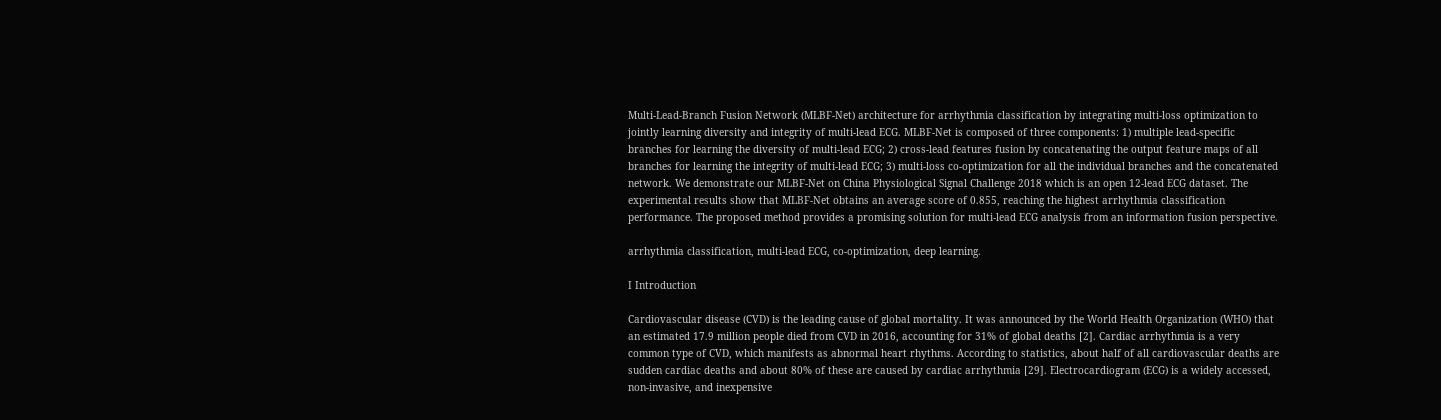Multi-Lead-Branch Fusion Network (MLBF-Net) architecture for arrhythmia classification by integrating multi-loss optimization to jointly learning diversity and integrity of multi-lead ECG. MLBF-Net is composed of three components: 1) multiple lead-specific branches for learning the diversity of multi-lead ECG; 2) cross-lead features fusion by concatenating the output feature maps of all branches for learning the integrity of multi-lead ECG; 3) multi-loss co-optimization for all the individual branches and the concatenated network. We demonstrate our MLBF-Net on China Physiological Signal Challenge 2018 which is an open 12-lead ECG dataset. The experimental results show that MLBF-Net obtains an average score of 0.855, reaching the highest arrhythmia classification performance. The proposed method provides a promising solution for multi-lead ECG analysis from an information fusion perspective.

arrhythmia classification, multi-lead ECG, co-optimization, deep learning.

I Introduction

Cardiovascular disease (CVD) is the leading cause of global mortality. It was announced by the World Health Organization (WHO) that an estimated 17.9 million people died from CVD in 2016, accounting for 31% of global deaths [2]. Cardiac arrhythmia is a very common type of CVD, which manifests as abnormal heart rhythms. According to statistics, about half of all cardiovascular deaths are sudden cardiac deaths and about 80% of these are caused by cardiac arrhythmia [29]. Electrocardiogram (ECG) is a widely accessed, non-invasive, and inexpensive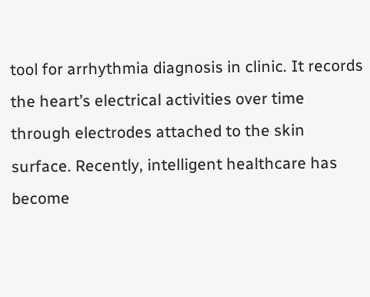tool for arrhythmia diagnosis in clinic. It records the heart’s electrical activities over time through electrodes attached to the skin surface. Recently, intelligent healthcare has become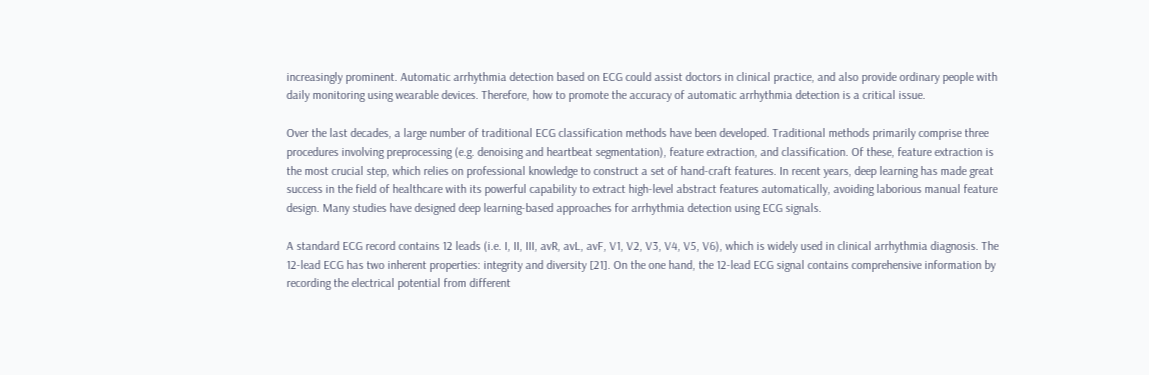increasingly prominent. Automatic arrhythmia detection based on ECG could assist doctors in clinical practice, and also provide ordinary people with daily monitoring using wearable devices. Therefore, how to promote the accuracy of automatic arrhythmia detection is a critical issue.

Over the last decades, a large number of traditional ECG classification methods have been developed. Traditional methods primarily comprise three procedures involving preprocessing (e.g. denoising and heartbeat segmentation), feature extraction, and classification. Of these, feature extraction is the most crucial step, which relies on professional knowledge to construct a set of hand-craft features. In recent years, deep learning has made great success in the field of healthcare with its powerful capability to extract high-level abstract features automatically, avoiding laborious manual feature design. Many studies have designed deep learning-based approaches for arrhythmia detection using ECG signals.

A standard ECG record contains 12 leads (i.e. I, II, III, avR, avL, avF, V1, V2, V3, V4, V5, V6), which is widely used in clinical arrhythmia diagnosis. The 12-lead ECG has two inherent properties: integrity and diversity [21]. On the one hand, the 12-lead ECG signal contains comprehensive information by recording the electrical potential from different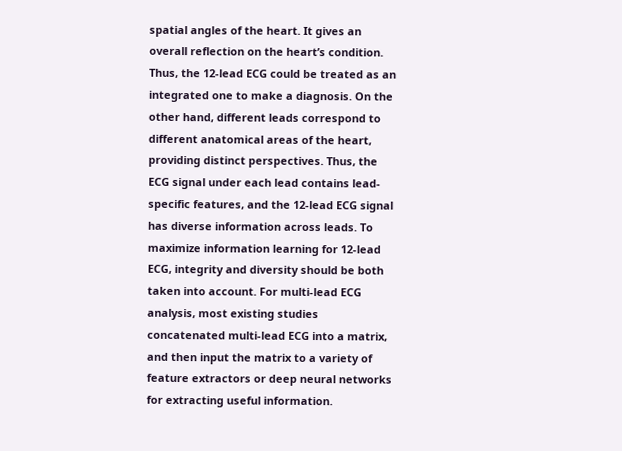spatial angles of the heart. It gives an overall reflection on the heart’s condition. Thus, the 12-lead ECG could be treated as an integrated one to make a diagnosis. On the other hand, different leads correspond to different anatomical areas of the heart, providing distinct perspectives. Thus, the ECG signal under each lead contains lead-specific features, and the 12-lead ECG signal has diverse information across leads. To maximize information learning for 12-lead ECG, integrity and diversity should be both taken into account. For multi-lead ECG analysis, most existing studies concatenated multi-lead ECG into a matrix, and then input the matrix to a variety of feature extractors or deep neural networks for extracting useful information.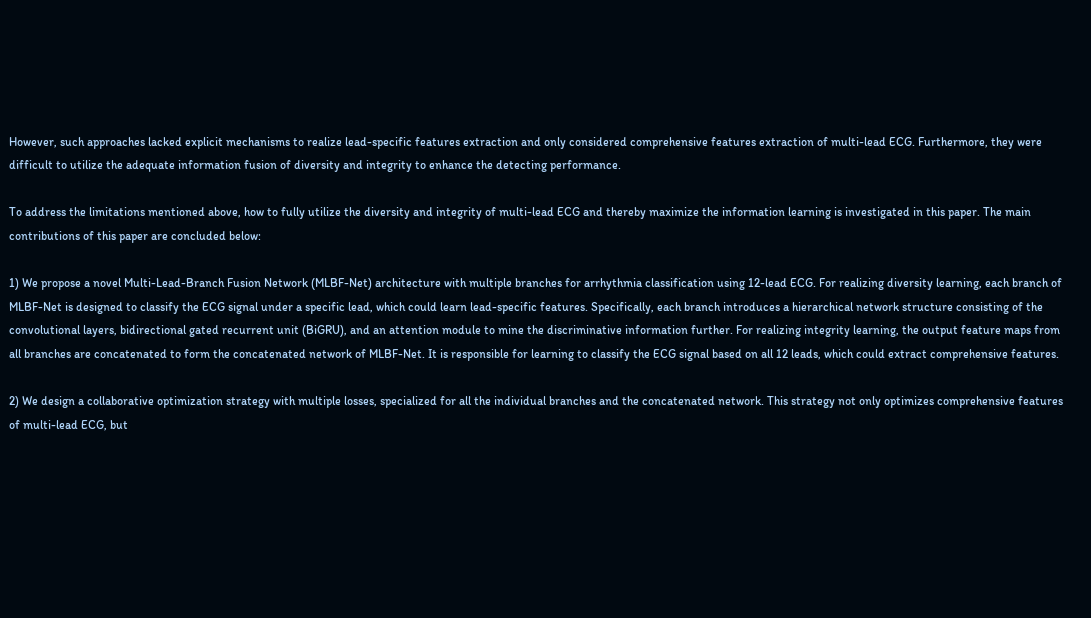However, such approaches lacked explicit mechanisms to realize lead-specific features extraction and only considered comprehensive features extraction of multi-lead ECG. Furthermore, they were difficult to utilize the adequate information fusion of diversity and integrity to enhance the detecting performance.

To address the limitations mentioned above, how to fully utilize the diversity and integrity of multi-lead ECG and thereby maximize the information learning is investigated in this paper. The main contributions of this paper are concluded below:

1) We propose a novel Multi-Lead-Branch Fusion Network (MLBF-Net) architecture with multiple branches for arrhythmia classification using 12-lead ECG. For realizing diversity learning, each branch of MLBF-Net is designed to classify the ECG signal under a specific lead, which could learn lead-specific features. Specifically, each branch introduces a hierarchical network structure consisting of the convolutional layers, bidirectional gated recurrent unit (BiGRU), and an attention module to mine the discriminative information further. For realizing integrity learning, the output feature maps from all branches are concatenated to form the concatenated network of MLBF-Net. It is responsible for learning to classify the ECG signal based on all 12 leads, which could extract comprehensive features.

2) We design a collaborative optimization strategy with multiple losses, specialized for all the individual branches and the concatenated network. This strategy not only optimizes comprehensive features of multi-lead ECG, but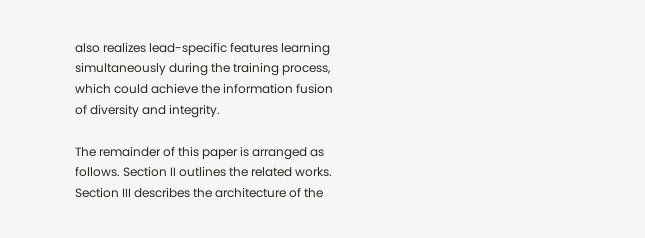also realizes lead-specific features learning simultaneously during the training process, which could achieve the information fusion of diversity and integrity.

The remainder of this paper is arranged as follows. Section II outlines the related works. Section III describes the architecture of the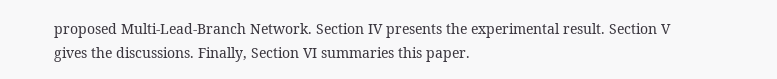proposed Multi-Lead-Branch Network. Section IV presents the experimental result. Section V gives the discussions. Finally, Section VI summaries this paper.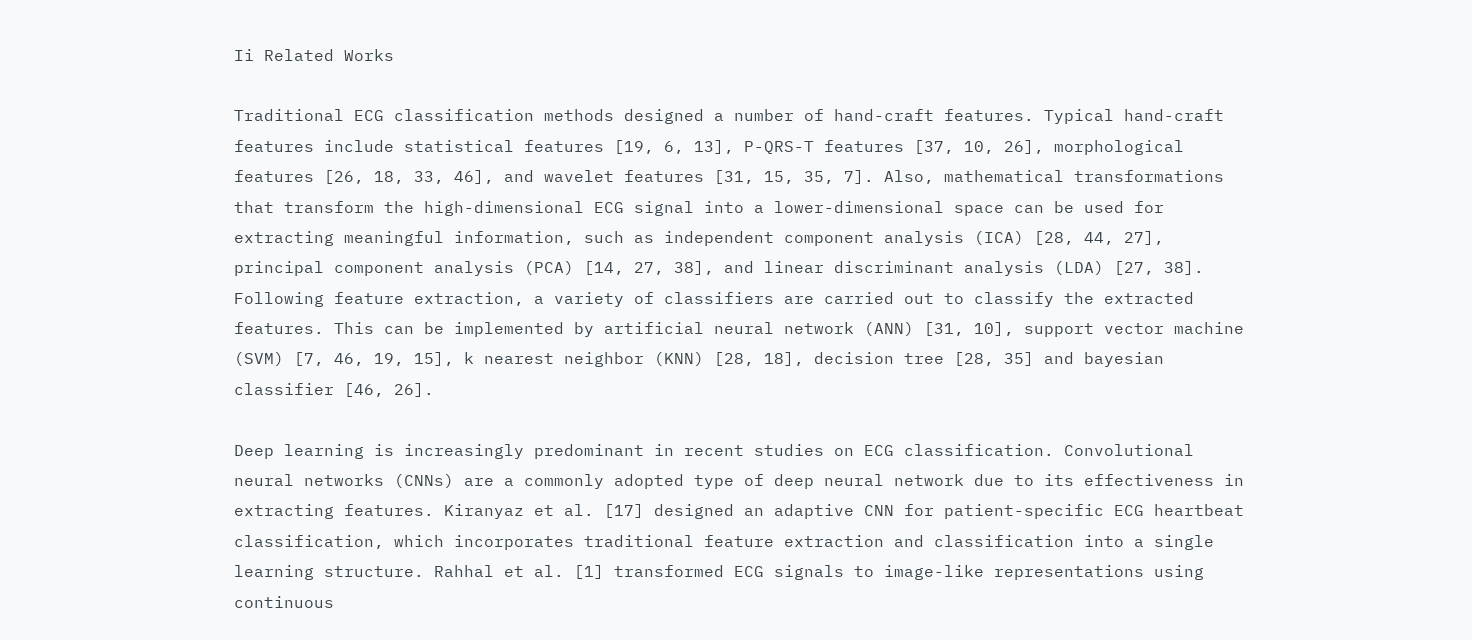Ii Related Works

Traditional ECG classification methods designed a number of hand-craft features. Typical hand-craft features include statistical features [19, 6, 13], P-QRS-T features [37, 10, 26], morphological features [26, 18, 33, 46], and wavelet features [31, 15, 35, 7]. Also, mathematical transformations that transform the high-dimensional ECG signal into a lower-dimensional space can be used for extracting meaningful information, such as independent component analysis (ICA) [28, 44, 27], principal component analysis (PCA) [14, 27, 38], and linear discriminant analysis (LDA) [27, 38]. Following feature extraction, a variety of classifiers are carried out to classify the extracted features. This can be implemented by artificial neural network (ANN) [31, 10], support vector machine (SVM) [7, 46, 19, 15], k nearest neighbor (KNN) [28, 18], decision tree [28, 35] and bayesian classifier [46, 26].

Deep learning is increasingly predominant in recent studies on ECG classification. Convolutional neural networks (CNNs) are a commonly adopted type of deep neural network due to its effectiveness in extracting features. Kiranyaz et al. [17] designed an adaptive CNN for patient-specific ECG heartbeat classification, which incorporates traditional feature extraction and classification into a single learning structure. Rahhal et al. [1] transformed ECG signals to image-like representations using continuous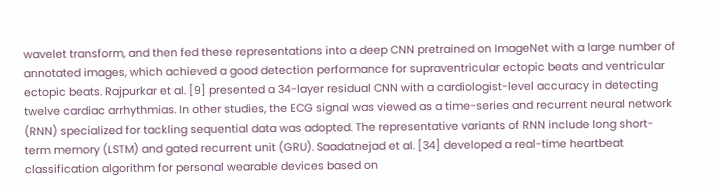wavelet transform, and then fed these representations into a deep CNN pretrained on ImageNet with a large number of annotated images, which achieved a good detection performance for supraventricular ectopic beats and ventricular ectopic beats. Rajpurkar et al. [9] presented a 34-layer residual CNN with a cardiologist-level accuracy in detecting twelve cardiac arrhythmias. In other studies, the ECG signal was viewed as a time-series and recurrent neural network (RNN) specialized for tackling sequential data was adopted. The representative variants of RNN include long short-term memory (LSTM) and gated recurrent unit (GRU). Saadatnejad et al. [34] developed a real-time heartbeat classification algorithm for personal wearable devices based on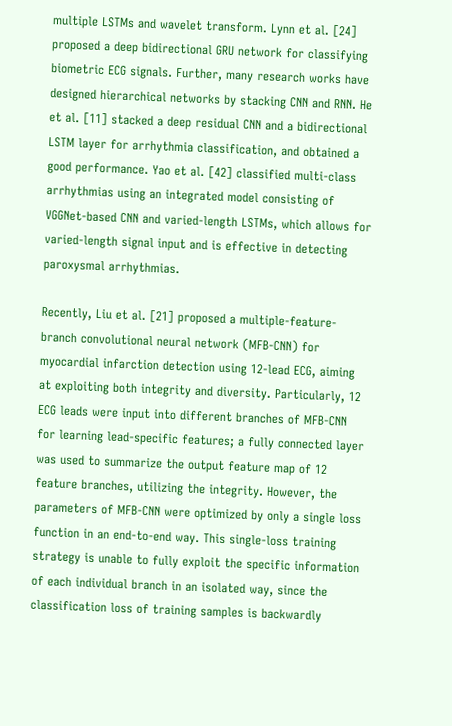multiple LSTMs and wavelet transform. Lynn et al. [24] proposed a deep bidirectional GRU network for classifying biometric ECG signals. Further, many research works have designed hierarchical networks by stacking CNN and RNN. He et al. [11] stacked a deep residual CNN and a bidirectional LSTM layer for arrhythmia classification, and obtained a good performance. Yao et al. [42] classified multi-class arrhythmias using an integrated model consisting of VGGNet-based CNN and varied-length LSTMs, which allows for varied-length signal input and is effective in detecting paroxysmal arrhythmias.

Recently, Liu et al. [21] proposed a multiple-feature-branch convolutional neural network (MFB-CNN) for myocardial infarction detection using 12-lead ECG, aiming at exploiting both integrity and diversity. Particularly, 12 ECG leads were input into different branches of MFB-CNN for learning lead-specific features; a fully connected layer was used to summarize the output feature map of 12 feature branches, utilizing the integrity. However, the parameters of MFB-CNN were optimized by only a single loss function in an end-to-end way. This single-loss training strategy is unable to fully exploit the specific information of each individual branch in an isolated way, since the classification loss of training samples is backwardly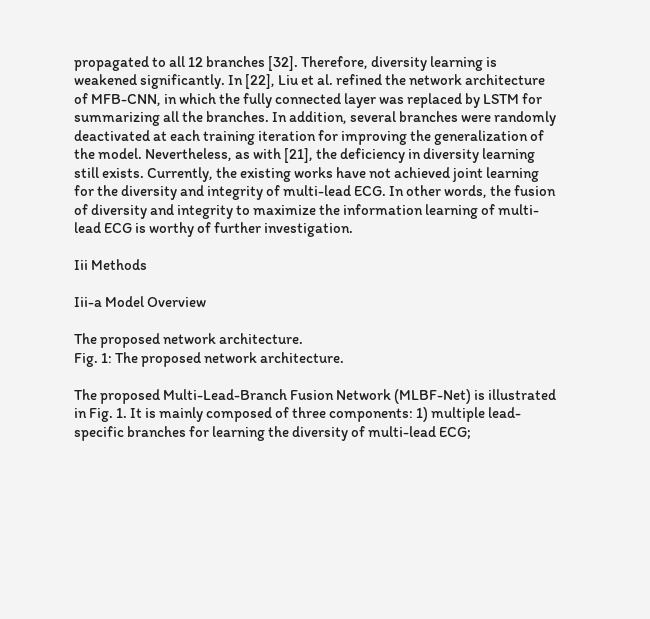propagated to all 12 branches [32]. Therefore, diversity learning is weakened significantly. In [22], Liu et al. refined the network architecture of MFB-CNN, in which the fully connected layer was replaced by LSTM for summarizing all the branches. In addition, several branches were randomly deactivated at each training iteration for improving the generalization of the model. Nevertheless, as with [21], the deficiency in diversity learning still exists. Currently, the existing works have not achieved joint learning for the diversity and integrity of multi-lead ECG. In other words, the fusion of diversity and integrity to maximize the information learning of multi-lead ECG is worthy of further investigation.

Iii Methods

Iii-a Model Overview

The proposed network architecture.
Fig. 1: The proposed network architecture.

The proposed Multi-Lead-Branch Fusion Network (MLBF-Net) is illustrated in Fig. 1. It is mainly composed of three components: 1) multiple lead-specific branches for learning the diversity of multi-lead ECG;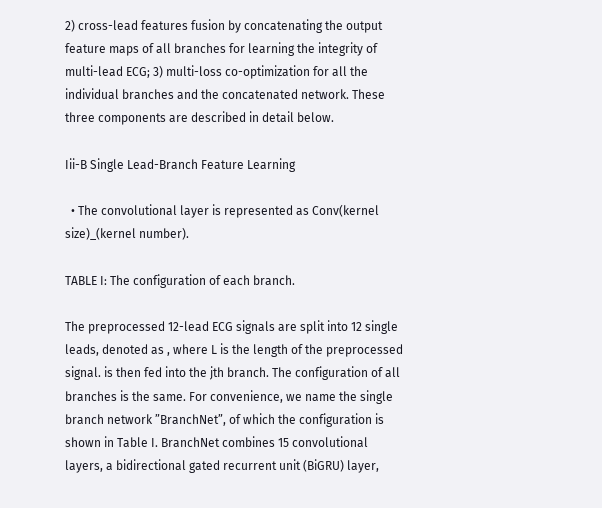2) cross-lead features fusion by concatenating the output feature maps of all branches for learning the integrity of multi-lead ECG; 3) multi-loss co-optimization for all the individual branches and the concatenated network. These three components are described in detail below.

Iii-B Single Lead-Branch Feature Learning

  • The convolutional layer is represented as Conv(kernel size)_(kernel number).

TABLE I: The configuration of each branch.

The preprocessed 12-lead ECG signals are split into 12 single leads, denoted as , where L is the length of the preprocessed signal. is then fed into the jth branch. The configuration of all branches is the same. For convenience, we name the single branch network ”BranchNet”, of which the configuration is shown in Table I. BranchNet combines 15 convolutional layers, a bidirectional gated recurrent unit (BiGRU) layer,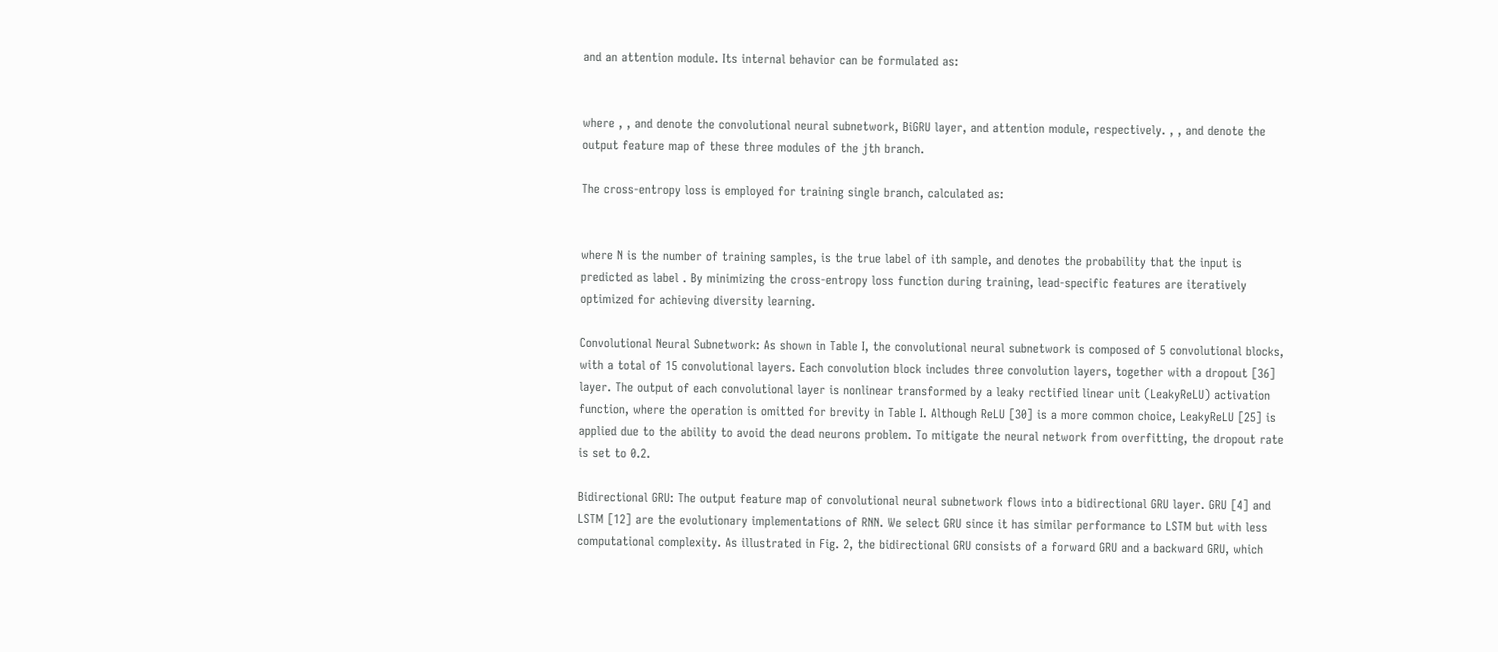and an attention module. Its internal behavior can be formulated as:


where , , and denote the convolutional neural subnetwork, BiGRU layer, and attention module, respectively. , , and denote the output feature map of these three modules of the jth branch.

The cross-entropy loss is employed for training single branch, calculated as:


where N is the number of training samples, is the true label of ith sample, and denotes the probability that the input is predicted as label . By minimizing the cross-entropy loss function during training, lead-specific features are iteratively optimized for achieving diversity learning.

Convolutional Neural Subnetwork: As shown in Table I, the convolutional neural subnetwork is composed of 5 convolutional blocks, with a total of 15 convolutional layers. Each convolution block includes three convolution layers, together with a dropout [36] layer. The output of each convolutional layer is nonlinear transformed by a leaky rectified linear unit (LeakyReLU) activation function, where the operation is omitted for brevity in Table I. Although ReLU [30] is a more common choice, LeakyReLU [25] is applied due to the ability to avoid the dead neurons problem. To mitigate the neural network from overfitting, the dropout rate is set to 0.2.

Bidirectional GRU: The output feature map of convolutional neural subnetwork flows into a bidirectional GRU layer. GRU [4] and LSTM [12] are the evolutionary implementations of RNN. We select GRU since it has similar performance to LSTM but with less computational complexity. As illustrated in Fig. 2, the bidirectional GRU consists of a forward GRU and a backward GRU, which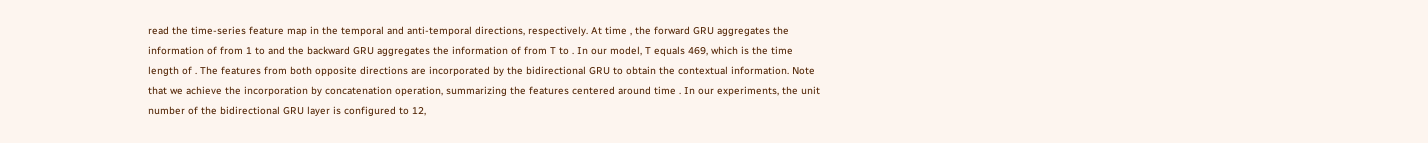read the time-series feature map in the temporal and anti-temporal directions, respectively. At time , the forward GRU aggregates the information of from 1 to and the backward GRU aggregates the information of from T to . In our model, T equals 469, which is the time length of . The features from both opposite directions are incorporated by the bidirectional GRU to obtain the contextual information. Note that we achieve the incorporation by concatenation operation, summarizing the features centered around time . In our experiments, the unit number of the bidirectional GRU layer is configured to 12,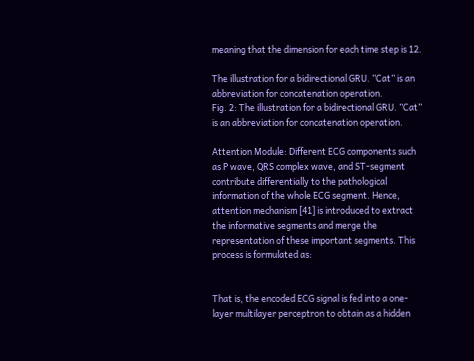meaning that the dimension for each time step is 12.

The illustration for a bidirectional GRU. ”Cat” is an abbreviation for concatenation operation.
Fig. 2: The illustration for a bidirectional GRU. ”Cat” is an abbreviation for concatenation operation.

Attention Module: Different ECG components such as P wave, QRS complex wave, and ST-segment contribute differentially to the pathological information of the whole ECG segment. Hence, attention mechanism [41] is introduced to extract the informative segments and merge the representation of these important segments. This process is formulated as:


That is, the encoded ECG signal is fed into a one-layer multilayer perceptron to obtain as a hidden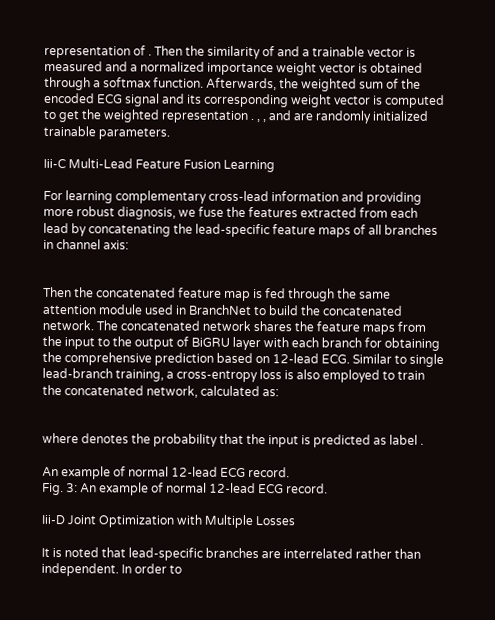representation of . Then the similarity of and a trainable vector is measured and a normalized importance weight vector is obtained through a softmax function. Afterwards, the weighted sum of the encoded ECG signal and its corresponding weight vector is computed to get the weighted representation . , , and are randomly initialized trainable parameters.

Iii-C Multi-Lead Feature Fusion Learning

For learning complementary cross-lead information and providing more robust diagnosis, we fuse the features extracted from each lead by concatenating the lead-specific feature maps of all branches in channel axis:


Then the concatenated feature map is fed through the same attention module used in BranchNet to build the concatenated network. The concatenated network shares the feature maps from the input to the output of BiGRU layer with each branch for obtaining the comprehensive prediction based on 12-lead ECG. Similar to single lead-branch training, a cross-entropy loss is also employed to train the concatenated network, calculated as:


where denotes the probability that the input is predicted as label .

An example of normal 12-lead ECG record.
Fig. 3: An example of normal 12-lead ECG record.

Iii-D Joint Optimization with Multiple Losses

It is noted that lead-specific branches are interrelated rather than independent. In order to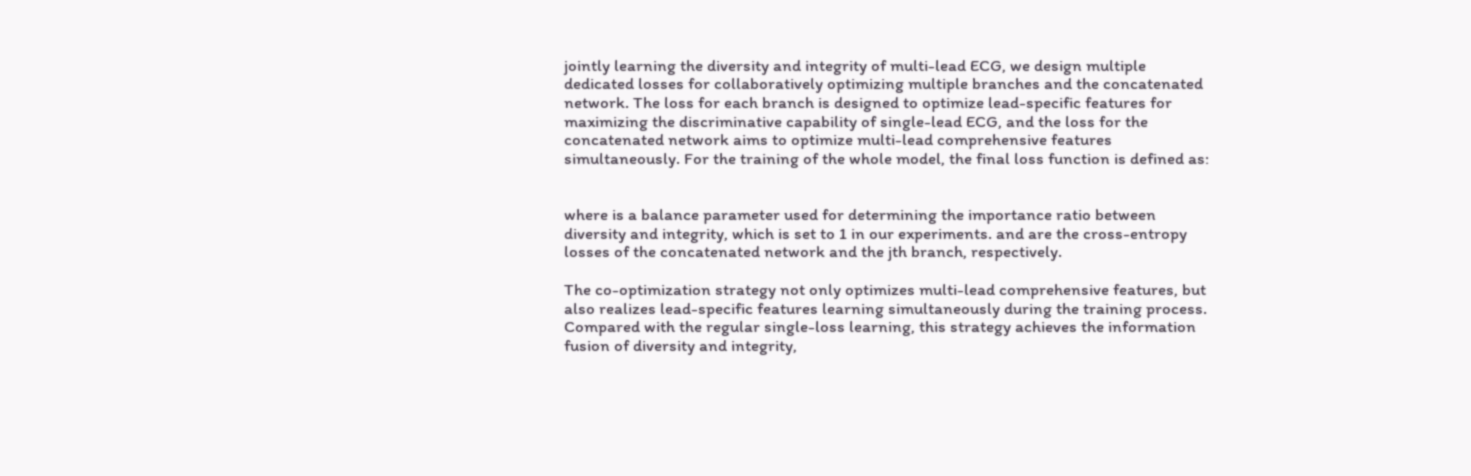jointly learning the diversity and integrity of multi-lead ECG, we design multiple dedicated losses for collaboratively optimizing multiple branches and the concatenated network. The loss for each branch is designed to optimize lead-specific features for maximizing the discriminative capability of single-lead ECG, and the loss for the concatenated network aims to optimize multi-lead comprehensive features simultaneously. For the training of the whole model, the final loss function is defined as:


where is a balance parameter used for determining the importance ratio between diversity and integrity, which is set to 1 in our experiments. and are the cross-entropy losses of the concatenated network and the jth branch, respectively.

The co-optimization strategy not only optimizes multi-lead comprehensive features, but also realizes lead-specific features learning simultaneously during the training process. Compared with the regular single-loss learning, this strategy achieves the information fusion of diversity and integrity,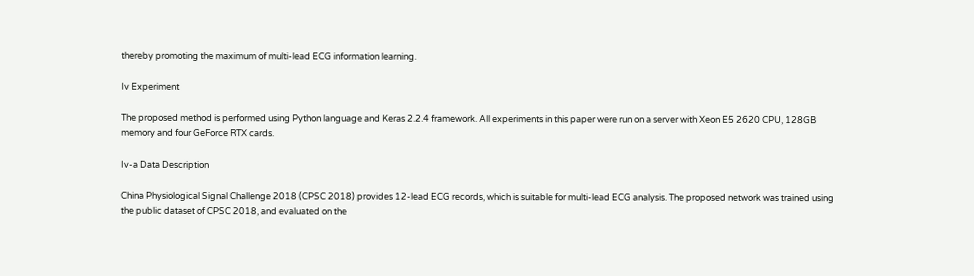thereby promoting the maximum of multi-lead ECG information learning.

Iv Experiment

The proposed method is performed using Python language and Keras 2.2.4 framework. All experiments in this paper were run on a server with Xeon E5 2620 CPU, 128GB memory and four GeForce RTX cards.

Iv-a Data Description

China Physiological Signal Challenge 2018 (CPSC 2018) provides 12-lead ECG records, which is suitable for multi-lead ECG analysis. The proposed network was trained using the public dataset of CPSC 2018, and evaluated on the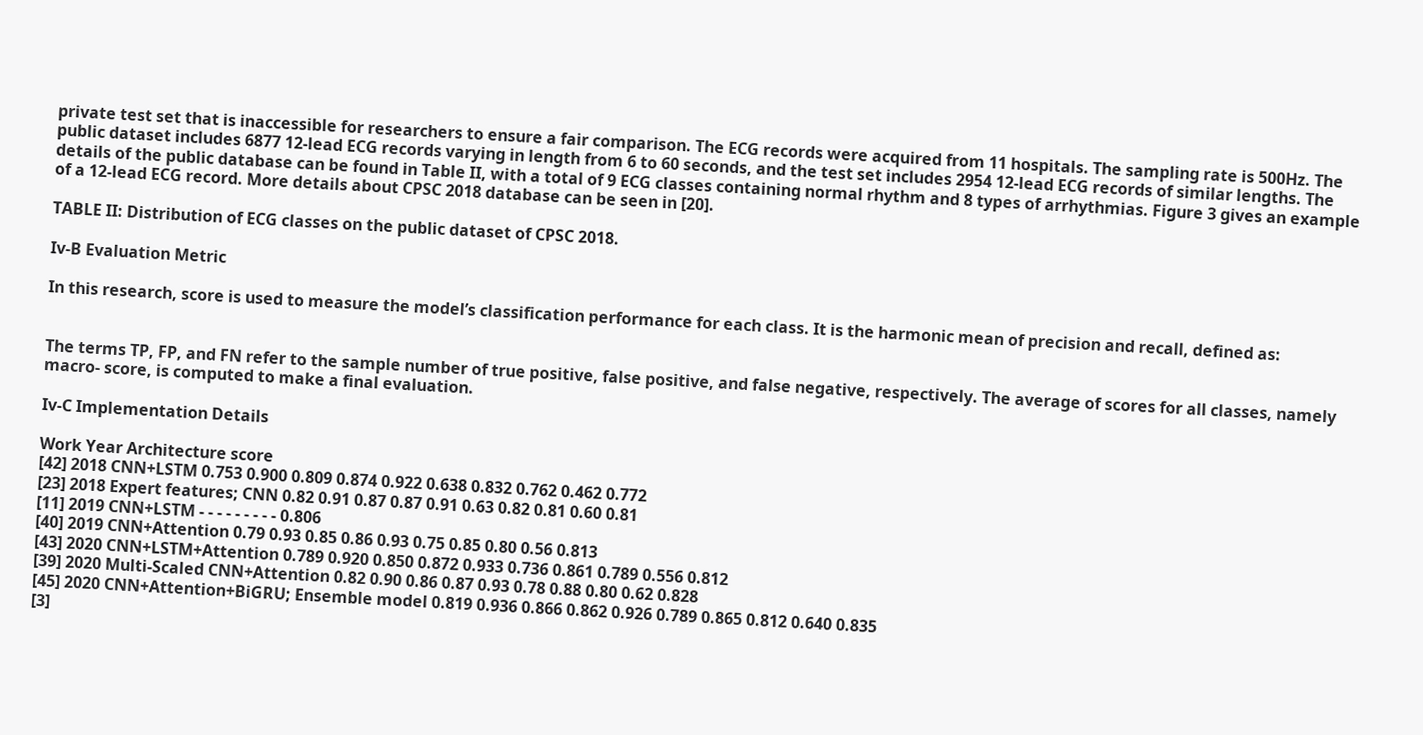private test set that is inaccessible for researchers to ensure a fair comparison. The ECG records were acquired from 11 hospitals. The sampling rate is 500Hz. The public dataset includes 6877 12-lead ECG records varying in length from 6 to 60 seconds, and the test set includes 2954 12-lead ECG records of similar lengths. The details of the public database can be found in Table II, with a total of 9 ECG classes containing normal rhythm and 8 types of arrhythmias. Figure 3 gives an example of a 12-lead ECG record. More details about CPSC 2018 database can be seen in [20].

TABLE II: Distribution of ECG classes on the public dataset of CPSC 2018.

Iv-B Evaluation Metric

In this research, score is used to measure the model’s classification performance for each class. It is the harmonic mean of precision and recall, defined as:


The terms TP, FP, and FN refer to the sample number of true positive, false positive, and false negative, respectively. The average of scores for all classes, namely macro- score, is computed to make a final evaluation.

Iv-C Implementation Details

Work Year Architecture score
[42] 2018 CNN+LSTM 0.753 0.900 0.809 0.874 0.922 0.638 0.832 0.762 0.462 0.772
[23] 2018 Expert features; CNN 0.82 0.91 0.87 0.87 0.91 0.63 0.82 0.81 0.60 0.81
[11] 2019 CNN+LSTM - - - - - - - - - 0.806
[40] 2019 CNN+Attention 0.79 0.93 0.85 0.86 0.93 0.75 0.85 0.80 0.56 0.813
[43] 2020 CNN+LSTM+Attention 0.789 0.920 0.850 0.872 0.933 0.736 0.861 0.789 0.556 0.812
[39] 2020 Multi-Scaled CNN+Attention 0.82 0.90 0.86 0.87 0.93 0.78 0.88 0.80 0.62 0.828
[45] 2020 CNN+Attention+BiGRU; Ensemble model 0.819 0.936 0.866 0.862 0.926 0.789 0.865 0.812 0.640 0.835
[3]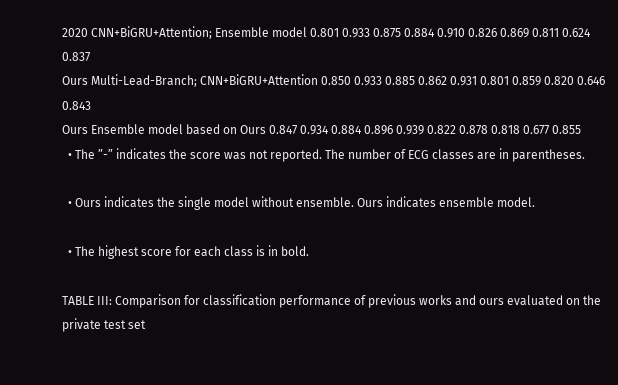2020 CNN+BiGRU+Attention; Ensemble model 0.801 0.933 0.875 0.884 0.910 0.826 0.869 0.811 0.624 0.837
Ours Multi-Lead-Branch; CNN+BiGRU+Attention 0.850 0.933 0.885 0.862 0.931 0.801 0.859 0.820 0.646 0.843
Ours Ensemble model based on Ours 0.847 0.934 0.884 0.896 0.939 0.822 0.878 0.818 0.677 0.855
  • The ”-” indicates the score was not reported. The number of ECG classes are in parentheses.

  • Ours indicates the single model without ensemble. Ours indicates ensemble model.

  • The highest score for each class is in bold.

TABLE III: Comparison for classification performance of previous works and ours evaluated on the private test set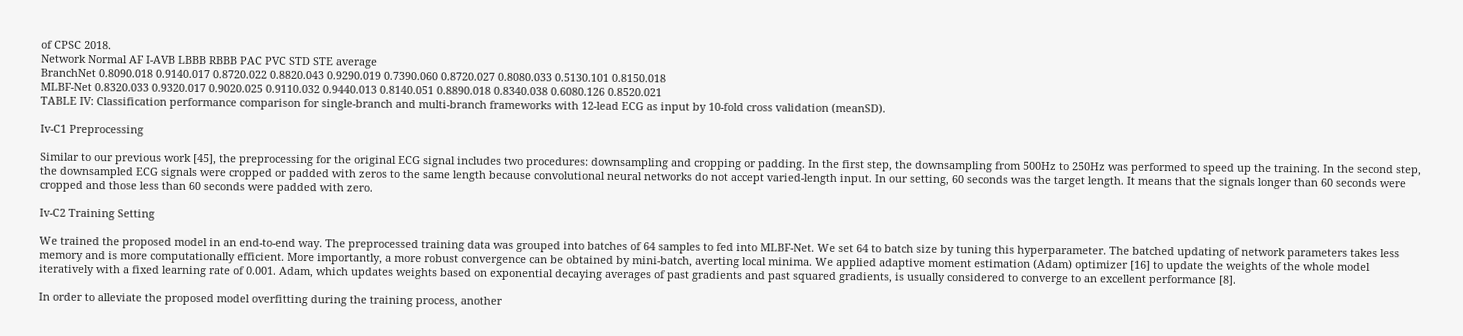of CPSC 2018.
Network Normal AF I-AVB LBBB RBBB PAC PVC STD STE average
BranchNet 0.8090.018 0.9140.017 0.8720.022 0.8820.043 0.9290.019 0.7390.060 0.8720.027 0.8080.033 0.5130.101 0.8150.018
MLBF-Net 0.8320.033 0.9320.017 0.9020.025 0.9110.032 0.9440.013 0.8140.051 0.8890.018 0.8340.038 0.6080.126 0.8520.021
TABLE IV: Classification performance comparison for single-branch and multi-branch frameworks with 12-lead ECG as input by 10-fold cross validation (meanSD).

Iv-C1 Preprocessing

Similar to our previous work [45], the preprocessing for the original ECG signal includes two procedures: downsampling and cropping or padding. In the first step, the downsampling from 500Hz to 250Hz was performed to speed up the training. In the second step, the downsampled ECG signals were cropped or padded with zeros to the same length because convolutional neural networks do not accept varied-length input. In our setting, 60 seconds was the target length. It means that the signals longer than 60 seconds were cropped and those less than 60 seconds were padded with zero.

Iv-C2 Training Setting

We trained the proposed model in an end-to-end way. The preprocessed training data was grouped into batches of 64 samples to fed into MLBF-Net. We set 64 to batch size by tuning this hyperparameter. The batched updating of network parameters takes less memory and is more computationally efficient. More importantly, a more robust convergence can be obtained by mini-batch, averting local minima. We applied adaptive moment estimation (Adam) optimizer [16] to update the weights of the whole model iteratively with a fixed learning rate of 0.001. Adam, which updates weights based on exponential decaying averages of past gradients and past squared gradients, is usually considered to converge to an excellent performance [8].

In order to alleviate the proposed model overfitting during the training process, another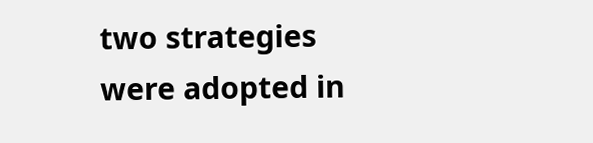two strategies were adopted in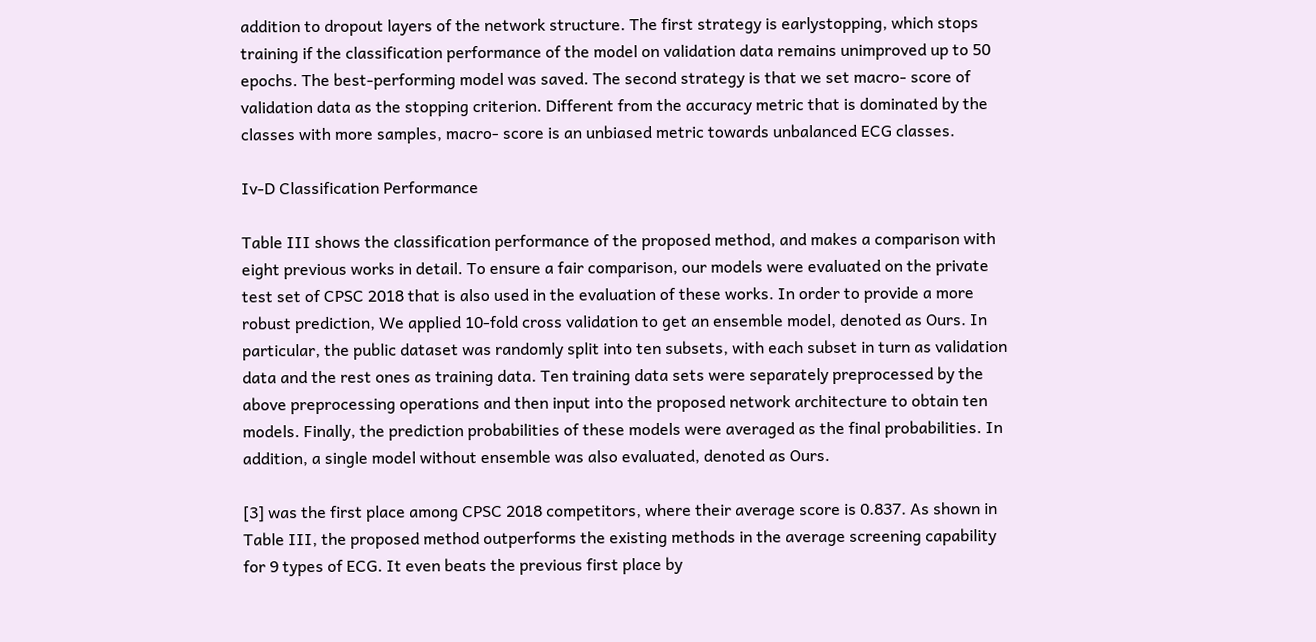addition to dropout layers of the network structure. The first strategy is earlystopping, which stops training if the classification performance of the model on validation data remains unimproved up to 50 epochs. The best-performing model was saved. The second strategy is that we set macro- score of validation data as the stopping criterion. Different from the accuracy metric that is dominated by the classes with more samples, macro- score is an unbiased metric towards unbalanced ECG classes.

Iv-D Classification Performance

Table III shows the classification performance of the proposed method, and makes a comparison with eight previous works in detail. To ensure a fair comparison, our models were evaluated on the private test set of CPSC 2018 that is also used in the evaluation of these works. In order to provide a more robust prediction, We applied 10-fold cross validation to get an ensemble model, denoted as Ours. In particular, the public dataset was randomly split into ten subsets, with each subset in turn as validation data and the rest ones as training data. Ten training data sets were separately preprocessed by the above preprocessing operations and then input into the proposed network architecture to obtain ten models. Finally, the prediction probabilities of these models were averaged as the final probabilities. In addition, a single model without ensemble was also evaluated, denoted as Ours.

[3] was the first place among CPSC 2018 competitors, where their average score is 0.837. As shown in Table III, the proposed method outperforms the existing methods in the average screening capability for 9 types of ECG. It even beats the previous first place by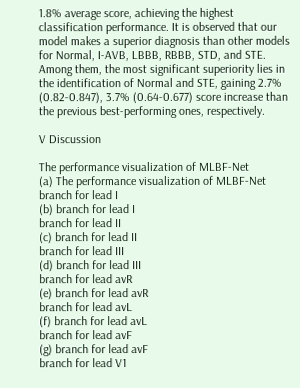1.8% average score, achieving the highest classification performance. It is observed that our model makes a superior diagnosis than other models for Normal, I-AVB, LBBB, RBBB, STD, and STE. Among them, the most significant superiority lies in the identification of Normal and STE, gaining 2.7% (0.82-0.847), 3.7% (0.64-0.677) score increase than the previous best-performing ones, respectively.

V Discussion

The performance visualization of MLBF-Net
(a) The performance visualization of MLBF-Net
branch for lead I
(b) branch for lead I
branch for lead II
(c) branch for lead II
branch for lead III
(d) branch for lead III
branch for lead avR
(e) branch for lead avR
branch for lead avL
(f) branch for lead avL
branch for lead avF
(g) branch for lead avF
branch for lead V1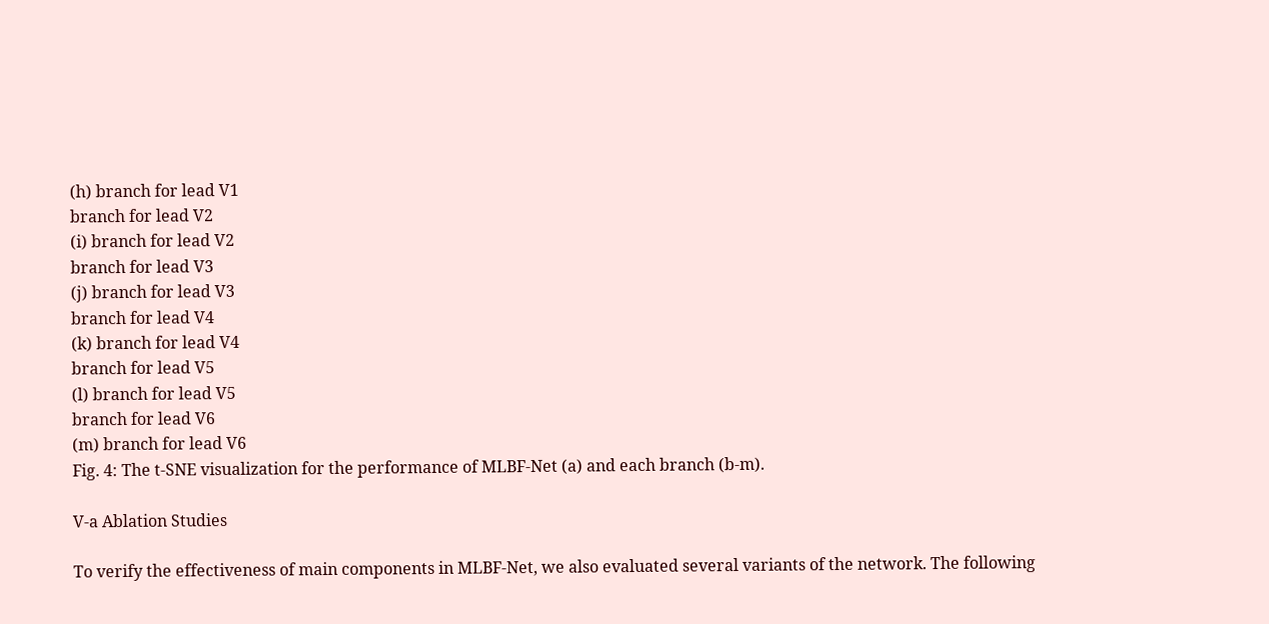(h) branch for lead V1
branch for lead V2
(i) branch for lead V2
branch for lead V3
(j) branch for lead V3
branch for lead V4
(k) branch for lead V4
branch for lead V5
(l) branch for lead V5
branch for lead V6
(m) branch for lead V6
Fig. 4: The t-SNE visualization for the performance of MLBF-Net (a) and each branch (b-m).

V-a Ablation Studies

To verify the effectiveness of main components in MLBF-Net, we also evaluated several variants of the network. The following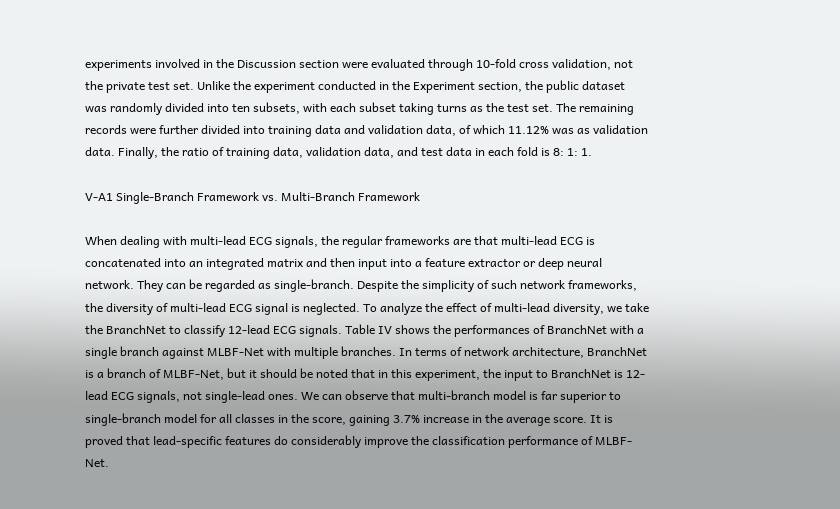experiments involved in the Discussion section were evaluated through 10-fold cross validation, not the private test set. Unlike the experiment conducted in the Experiment section, the public dataset was randomly divided into ten subsets, with each subset taking turns as the test set. The remaining records were further divided into training data and validation data, of which 11.12% was as validation data. Finally, the ratio of training data, validation data, and test data in each fold is 8: 1: 1.

V-A1 Single-Branch Framework vs. Multi-Branch Framework

When dealing with multi-lead ECG signals, the regular frameworks are that multi-lead ECG is concatenated into an integrated matrix and then input into a feature extractor or deep neural network. They can be regarded as single-branch. Despite the simplicity of such network frameworks, the diversity of multi-lead ECG signal is neglected. To analyze the effect of multi-lead diversity, we take the BranchNet to classify 12-lead ECG signals. Table IV shows the performances of BranchNet with a single branch against MLBF-Net with multiple branches. In terms of network architecture, BranchNet is a branch of MLBF-Net, but it should be noted that in this experiment, the input to BranchNet is 12-lead ECG signals, not single-lead ones. We can observe that multi-branch model is far superior to single-branch model for all classes in the score, gaining 3.7% increase in the average score. It is proved that lead-specific features do considerably improve the classification performance of MLBF-Net.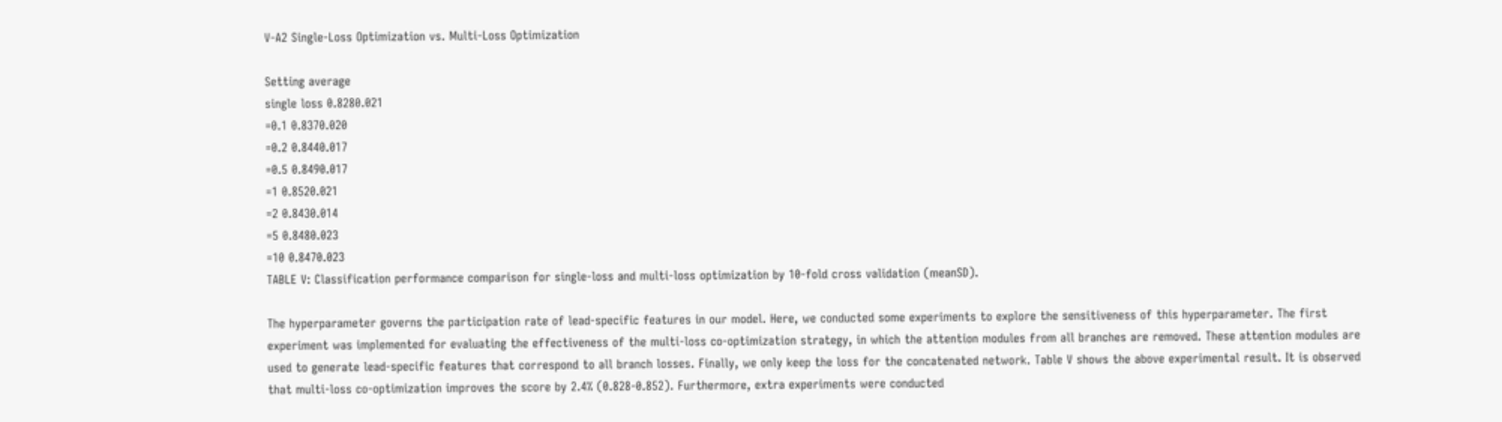V-A2 Single-Loss Optimization vs. Multi-Loss Optimization

Setting average
single loss 0.8280.021
=0.1 0.8370.020
=0.2 0.8440.017
=0.5 0.8490.017
=1 0.8520.021
=2 0.8430.014
=5 0.8480.023
=10 0.8470.023
TABLE V: Classification performance comparison for single-loss and multi-loss optimization by 10-fold cross validation (meanSD).

The hyperparameter governs the participation rate of lead-specific features in our model. Here, we conducted some experiments to explore the sensitiveness of this hyperparameter. The first experiment was implemented for evaluating the effectiveness of the multi-loss co-optimization strategy, in which the attention modules from all branches are removed. These attention modules are used to generate lead-specific features that correspond to all branch losses. Finally, we only keep the loss for the concatenated network. Table V shows the above experimental result. It is observed that multi-loss co-optimization improves the score by 2.4% (0.828-0.852). Furthermore, extra experiments were conducted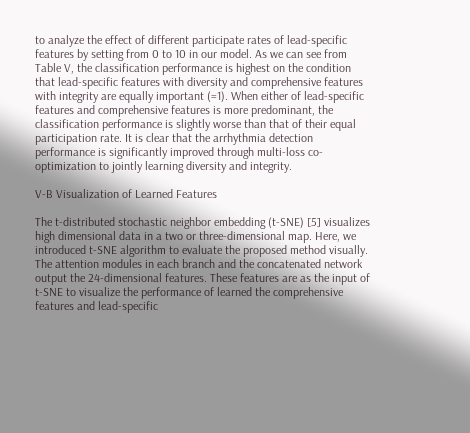to analyze the effect of different participate rates of lead-specific features by setting from 0 to 10 in our model. As we can see from Table V, the classification performance is highest on the condition that lead-specific features with diversity and comprehensive features with integrity are equally important (=1). When either of lead-specific features and comprehensive features is more predominant, the classification performance is slightly worse than that of their equal participation rate. It is clear that the arrhythmia detection performance is significantly improved through multi-loss co-optimization to jointly learning diversity and integrity.

V-B Visualization of Learned Features

The t-distributed stochastic neighbor embedding (t-SNE) [5] visualizes high dimensional data in a two or three-dimensional map. Here, we introduced t-SNE algorithm to evaluate the proposed method visually. The attention modules in each branch and the concatenated network output the 24-dimensional features. These features are as the input of t-SNE to visualize the performance of learned the comprehensive features and lead-specific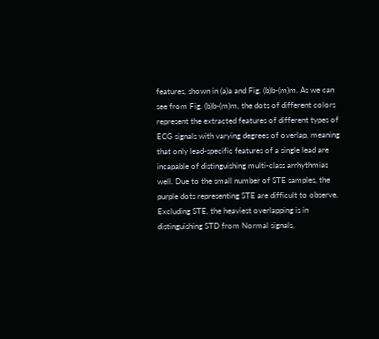features, shown in (a)a and Fig. (b)b-(m)m. As we can see from Fig. (b)b-(m)m, the dots of different colors represent the extracted features of different types of ECG signals with varying degrees of overlap, meaning that only lead-specific features of a single lead are incapable of distinguishing multi-class arrhythmias well. Due to the small number of STE samples, the purple dots representing STE are difficult to observe. Excluding STE, the heaviest overlapping is in distinguishing STD from Normal signals,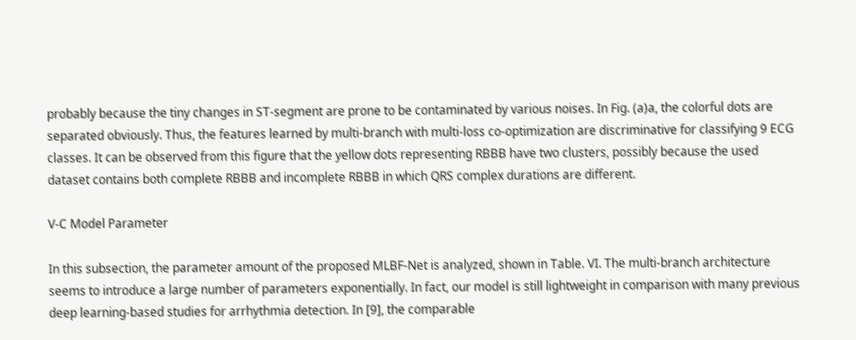probably because the tiny changes in ST-segment are prone to be contaminated by various noises. In Fig. (a)a, the colorful dots are separated obviously. Thus, the features learned by multi-branch with multi-loss co-optimization are discriminative for classifying 9 ECG classes. It can be observed from this figure that the yellow dots representing RBBB have two clusters, possibly because the used dataset contains both complete RBBB and incomplete RBBB in which QRS complex durations are different.

V-C Model Parameter

In this subsection, the parameter amount of the proposed MLBF-Net is analyzed, shown in Table. VI. The multi-branch architecture seems to introduce a large number of parameters exponentially. In fact, our model is still lightweight in comparison with many previous deep learning-based studies for arrhythmia detection. In [9], the comparable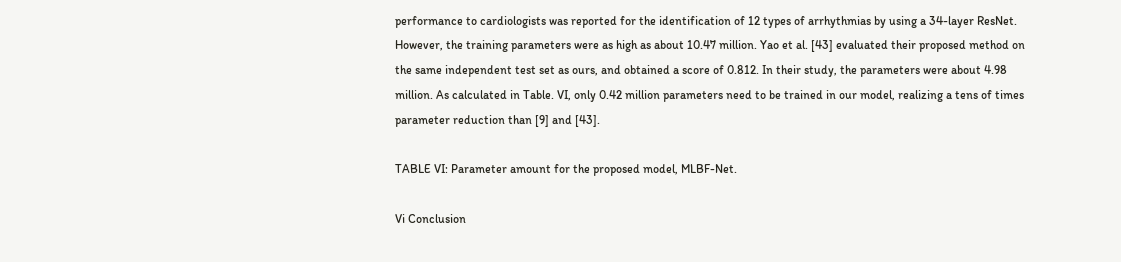performance to cardiologists was reported for the identification of 12 types of arrhythmias by using a 34-layer ResNet. However, the training parameters were as high as about 10.47 million. Yao et al. [43] evaluated their proposed method on the same independent test set as ours, and obtained a score of 0.812. In their study, the parameters were about 4.98 million. As calculated in Table. VI, only 0.42 million parameters need to be trained in our model, realizing a tens of times parameter reduction than [9] and [43].

TABLE VI: Parameter amount for the proposed model, MLBF-Net.

Vi Conclusion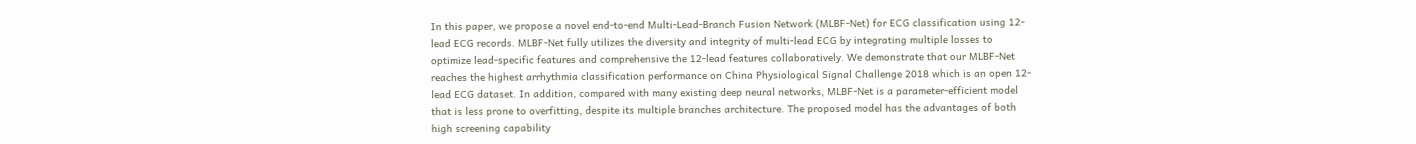In this paper, we propose a novel end-to-end Multi-Lead-Branch Fusion Network (MLBF-Net) for ECG classification using 12-lead ECG records. MLBF-Net fully utilizes the diversity and integrity of multi-lead ECG by integrating multiple losses to optimize lead-specific features and comprehensive the 12-lead features collaboratively. We demonstrate that our MLBF-Net reaches the highest arrhythmia classification performance on China Physiological Signal Challenge 2018 which is an open 12-lead ECG dataset. In addition, compared with many existing deep neural networks, MLBF-Net is a parameter-efficient model that is less prone to overfitting, despite its multiple branches architecture. The proposed model has the advantages of both high screening capability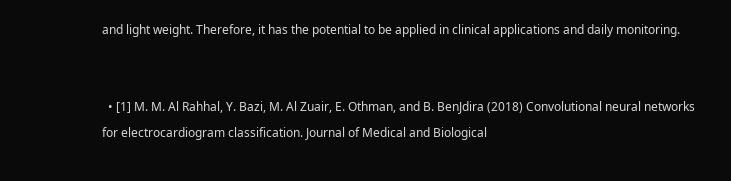and light weight. Therefore, it has the potential to be applied in clinical applications and daily monitoring.


  • [1] M. M. Al Rahhal, Y. Bazi, M. Al Zuair, E. Othman, and B. BenJdira (2018) Convolutional neural networks for electrocardiogram classification. Journal of Medical and Biological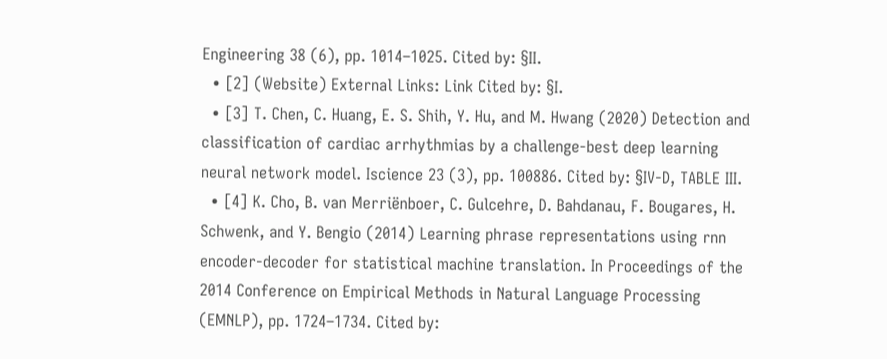Engineering 38 (6), pp. 1014–1025. Cited by: §II.
  • [2] (Website) External Links: Link Cited by: §I.
  • [3] T. Chen, C. Huang, E. S. Shih, Y. Hu, and M. Hwang (2020) Detection and classification of cardiac arrhythmias by a challenge-best deep learning neural network model. Iscience 23 (3), pp. 100886. Cited by: §IV-D, TABLE III.
  • [4] K. Cho, B. van Merriënboer, C. Gulcehre, D. Bahdanau, F. Bougares, H. Schwenk, and Y. Bengio (2014) Learning phrase representations using rnn encoder-decoder for statistical machine translation. In Proceedings of the 2014 Conference on Empirical Methods in Natural Language Processing (EMNLP), pp. 1724–1734. Cited by: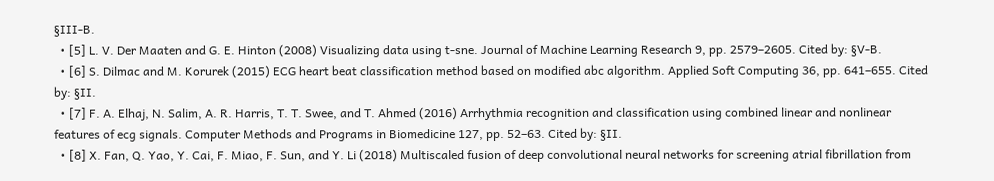§III-B.
  • [5] L. V. Der Maaten and G. E. Hinton (2008) Visualizing data using t-sne. Journal of Machine Learning Research 9, pp. 2579–2605. Cited by: §V-B.
  • [6] S. Dilmac and M. Korurek (2015) ECG heart beat classification method based on modified abc algorithm. Applied Soft Computing 36, pp. 641–655. Cited by: §II.
  • [7] F. A. Elhaj, N. Salim, A. R. Harris, T. T. Swee, and T. Ahmed (2016) Arrhythmia recognition and classification using combined linear and nonlinear features of ecg signals. Computer Methods and Programs in Biomedicine 127, pp. 52–63. Cited by: §II.
  • [8] X. Fan, Q. Yao, Y. Cai, F. Miao, F. Sun, and Y. Li (2018) Multiscaled fusion of deep convolutional neural networks for screening atrial fibrillation from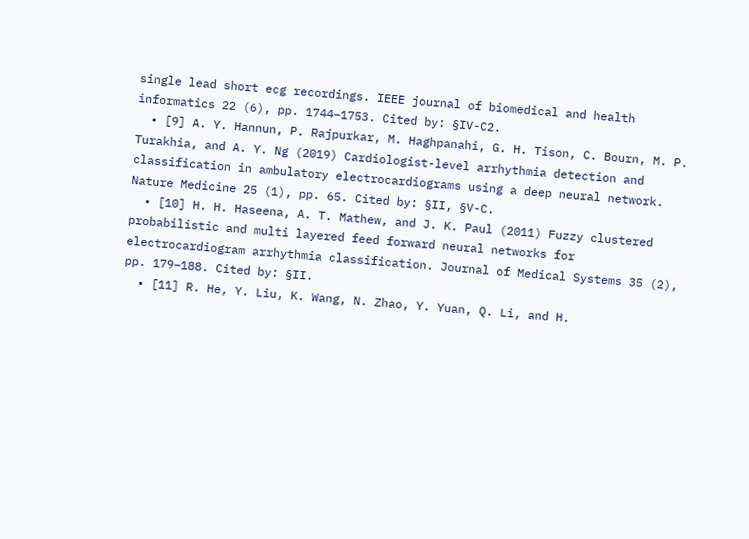single lead short ecg recordings. IEEE journal of biomedical and health informatics 22 (6), pp. 1744–1753. Cited by: §IV-C2.
  • [9] A. Y. Hannun, P. Rajpurkar, M. Haghpanahi, G. H. Tison, C. Bourn, M. P. Turakhia, and A. Y. Ng (2019) Cardiologist-level arrhythmia detection and classification in ambulatory electrocardiograms using a deep neural network. Nature Medicine 25 (1), pp. 65. Cited by: §II, §V-C.
  • [10] H. H. Haseena, A. T. Mathew, and J. K. Paul (2011) Fuzzy clustered probabilistic and multi layered feed forward neural networks for electrocardiogram arrhythmia classification. Journal of Medical Systems 35 (2), pp. 179–188. Cited by: §II.
  • [11] R. He, Y. Liu, K. Wang, N. Zhao, Y. Yuan, Q. Li, and H.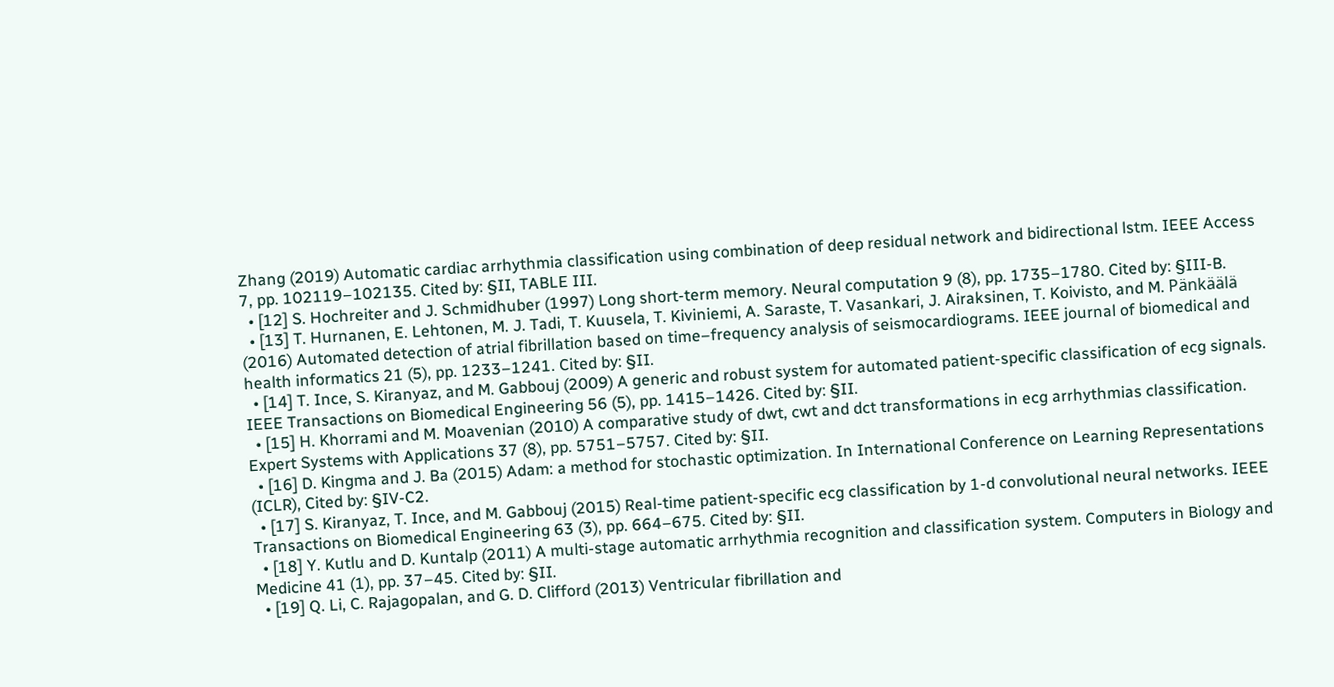Zhang (2019) Automatic cardiac arrhythmia classification using combination of deep residual network and bidirectional lstm. IEEE Access 7, pp. 102119–102135. Cited by: §II, TABLE III.
  • [12] S. Hochreiter and J. Schmidhuber (1997) Long short-term memory. Neural computation 9 (8), pp. 1735–1780. Cited by: §III-B.
  • [13] T. Hurnanen, E. Lehtonen, M. J. Tadi, T. Kuusela, T. Kiviniemi, A. Saraste, T. Vasankari, J. Airaksinen, T. Koivisto, and M. Pänkäälä (2016) Automated detection of atrial fibrillation based on time–frequency analysis of seismocardiograms. IEEE journal of biomedical and health informatics 21 (5), pp. 1233–1241. Cited by: §II.
  • [14] T. Ince, S. Kiranyaz, and M. Gabbouj (2009) A generic and robust system for automated patient-specific classification of ecg signals. IEEE Transactions on Biomedical Engineering 56 (5), pp. 1415–1426. Cited by: §II.
  • [15] H. Khorrami and M. Moavenian (2010) A comparative study of dwt, cwt and dct transformations in ecg arrhythmias classification. Expert Systems with Applications 37 (8), pp. 5751–5757. Cited by: §II.
  • [16] D. Kingma and J. Ba (2015) Adam: a method for stochastic optimization. In International Conference on Learning Representations (ICLR), Cited by: §IV-C2.
  • [17] S. Kiranyaz, T. Ince, and M. Gabbouj (2015) Real-time patient-specific ecg classification by 1-d convolutional neural networks. IEEE Transactions on Biomedical Engineering 63 (3), pp. 664–675. Cited by: §II.
  • [18] Y. Kutlu and D. Kuntalp (2011) A multi-stage automatic arrhythmia recognition and classification system. Computers in Biology and Medicine 41 (1), pp. 37–45. Cited by: §II.
  • [19] Q. Li, C. Rajagopalan, and G. D. Clifford (2013) Ventricular fibrillation and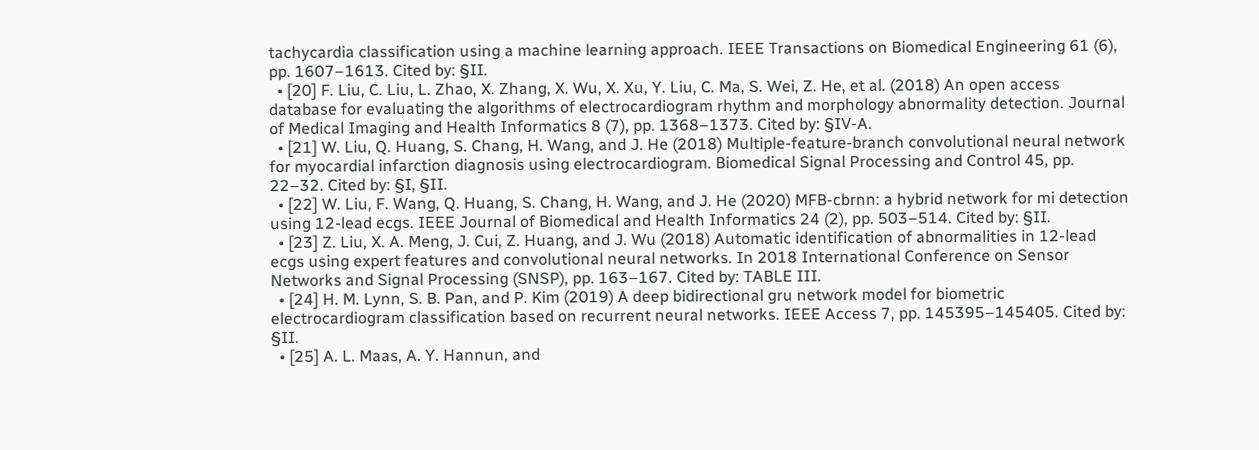tachycardia classification using a machine learning approach. IEEE Transactions on Biomedical Engineering 61 (6), pp. 1607–1613. Cited by: §II.
  • [20] F. Liu, C. Liu, L. Zhao, X. Zhang, X. Wu, X. Xu, Y. Liu, C. Ma, S. Wei, Z. He, et al. (2018) An open access database for evaluating the algorithms of electrocardiogram rhythm and morphology abnormality detection. Journal of Medical Imaging and Health Informatics 8 (7), pp. 1368–1373. Cited by: §IV-A.
  • [21] W. Liu, Q. Huang, S. Chang, H. Wang, and J. He (2018) Multiple-feature-branch convolutional neural network for myocardial infarction diagnosis using electrocardiogram. Biomedical Signal Processing and Control 45, pp. 22–32. Cited by: §I, §II.
  • [22] W. Liu, F. Wang, Q. Huang, S. Chang, H. Wang, and J. He (2020) MFB-cbrnn: a hybrid network for mi detection using 12-lead ecgs. IEEE Journal of Biomedical and Health Informatics 24 (2), pp. 503–514. Cited by: §II.
  • [23] Z. Liu, X. A. Meng, J. Cui, Z. Huang, and J. Wu (2018) Automatic identification of abnormalities in 12-lead ecgs using expert features and convolutional neural networks. In 2018 International Conference on Sensor Networks and Signal Processing (SNSP), pp. 163–167. Cited by: TABLE III.
  • [24] H. M. Lynn, S. B. Pan, and P. Kim (2019) A deep bidirectional gru network model for biometric electrocardiogram classification based on recurrent neural networks. IEEE Access 7, pp. 145395–145405. Cited by: §II.
  • [25] A. L. Maas, A. Y. Hannun, and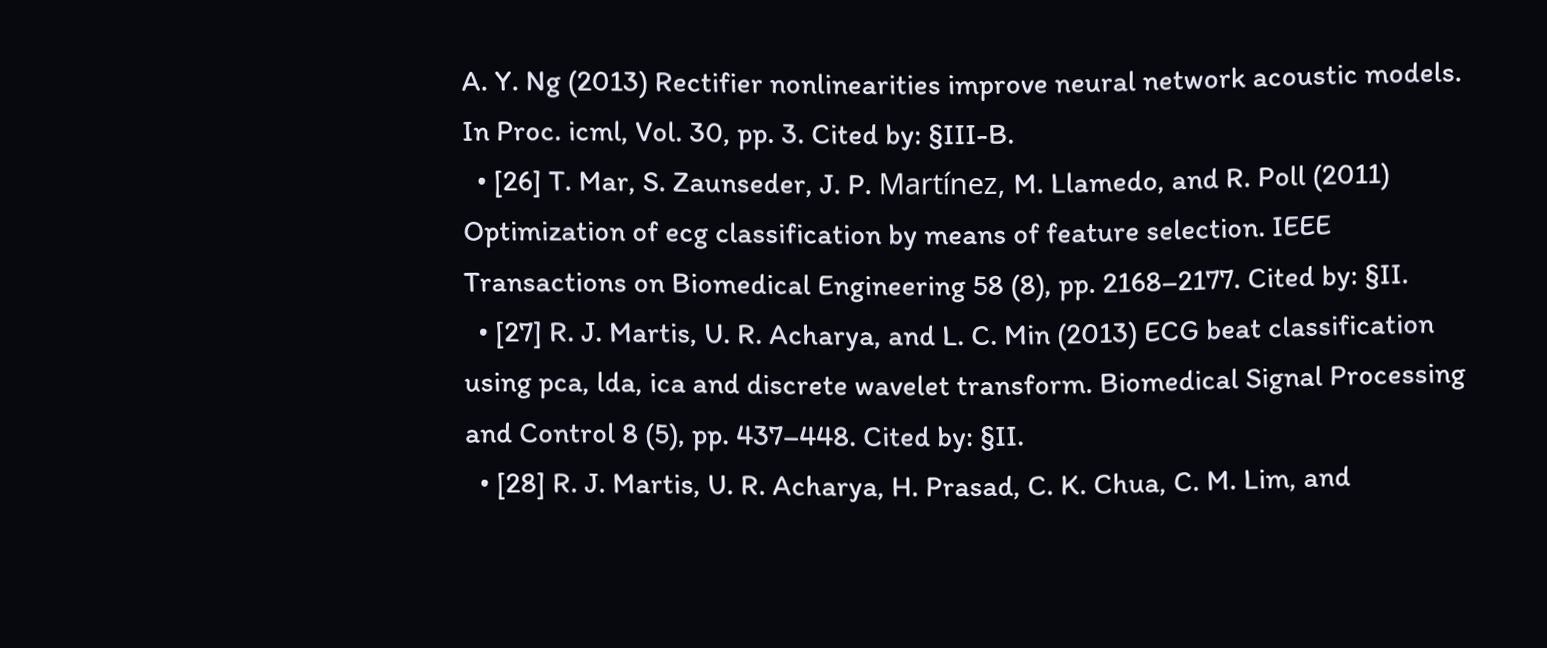A. Y. Ng (2013) Rectifier nonlinearities improve neural network acoustic models. In Proc. icml, Vol. 30, pp. 3. Cited by: §III-B.
  • [26] T. Mar, S. Zaunseder, J. P. Martínez, M. Llamedo, and R. Poll (2011) Optimization of ecg classification by means of feature selection. IEEE Transactions on Biomedical Engineering 58 (8), pp. 2168–2177. Cited by: §II.
  • [27] R. J. Martis, U. R. Acharya, and L. C. Min (2013) ECG beat classification using pca, lda, ica and discrete wavelet transform. Biomedical Signal Processing and Control 8 (5), pp. 437–448. Cited by: §II.
  • [28] R. J. Martis, U. R. Acharya, H. Prasad, C. K. Chua, C. M. Lim, and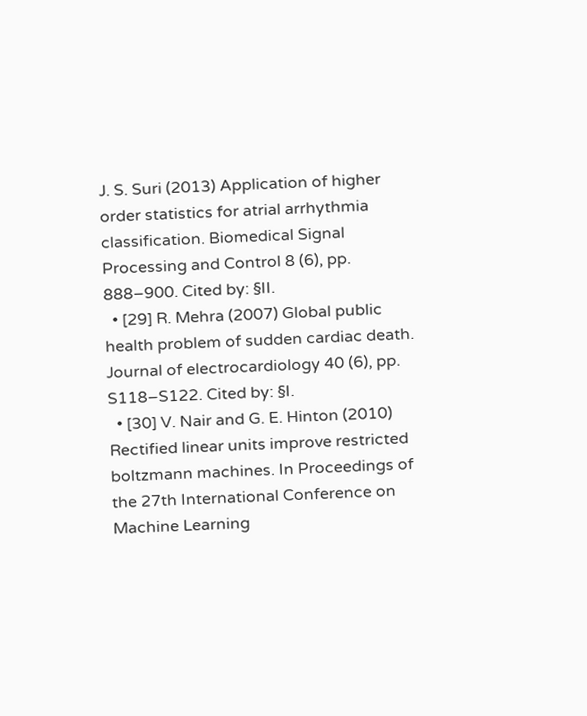J. S. Suri (2013) Application of higher order statistics for atrial arrhythmia classification. Biomedical Signal Processing and Control 8 (6), pp. 888–900. Cited by: §II.
  • [29] R. Mehra (2007) Global public health problem of sudden cardiac death. Journal of electrocardiology 40 (6), pp. S118–S122. Cited by: §I.
  • [30] V. Nair and G. E. Hinton (2010) Rectified linear units improve restricted boltzmann machines. In Proceedings of the 27th International Conference on Machine Learning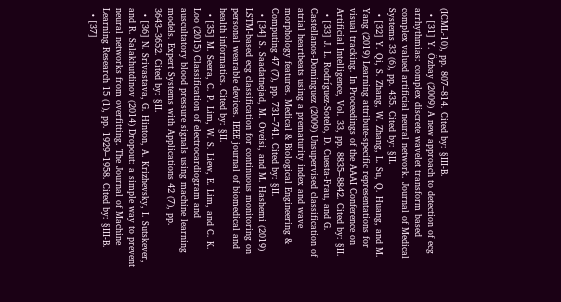(ICML-10), pp. 807–814. Cited by: §III-B.
  • [31] Y. Özbay (2009) A new approach to detection of ecg arrhythmias: complex discrete wavelet transform based complex valued artificial neural network. Journal of Medical Systems 33 (6), pp. 435. Cited by: §II.
  • [32] Y. Qi, S. Zhang, W. Zhang, L. Su, Q. Huang, and M. Yang (2019) Learning attribute-specific representations for visual tracking. In Proceedings of the AAAI Conference on Artificial Intelligence, Vol. 33, pp. 8835–8842. Cited by: §II.
  • [33] J. L. Rodríguez-Sotelo, D. Cuesta-Frau, and G. Castellanos-Dominguez (2009) Unsupervised classification of atrial heartbeats using a prematurity index and wave morphology features. Medical & Biological Engineering & Computing 47 (7), pp. 731–741. Cited by: §II.
  • [34] S. Saadatnejad, M. Oveisi, and M. Hashemi (2019) LSTM-based ecg classification for continuous monitoring on personal wearable devices. IEEE journal of biomedical and health informatics. Cited by: §II.
  • [35] M. Seera, C. P. Lim, W. S. Liew, E. Lim, and C. K. Loo (2015) Classification of electrocardiogram and auscultatory blood pressure signals using machine learning models. Expert Systems with Applications 42 (7), pp. 3643–3652. Cited by: §II.
  • [36] N. Srivastava, G. Hinton, A. Krizhevsky, I. Sutskever, and R. Salakhutdinov (2014) Dropout: a simple way to prevent neural networks from overfitting. The Journal of Machine Learning Research 15 (1), pp. 1929–1958. Cited by: §III-B.
  • [37]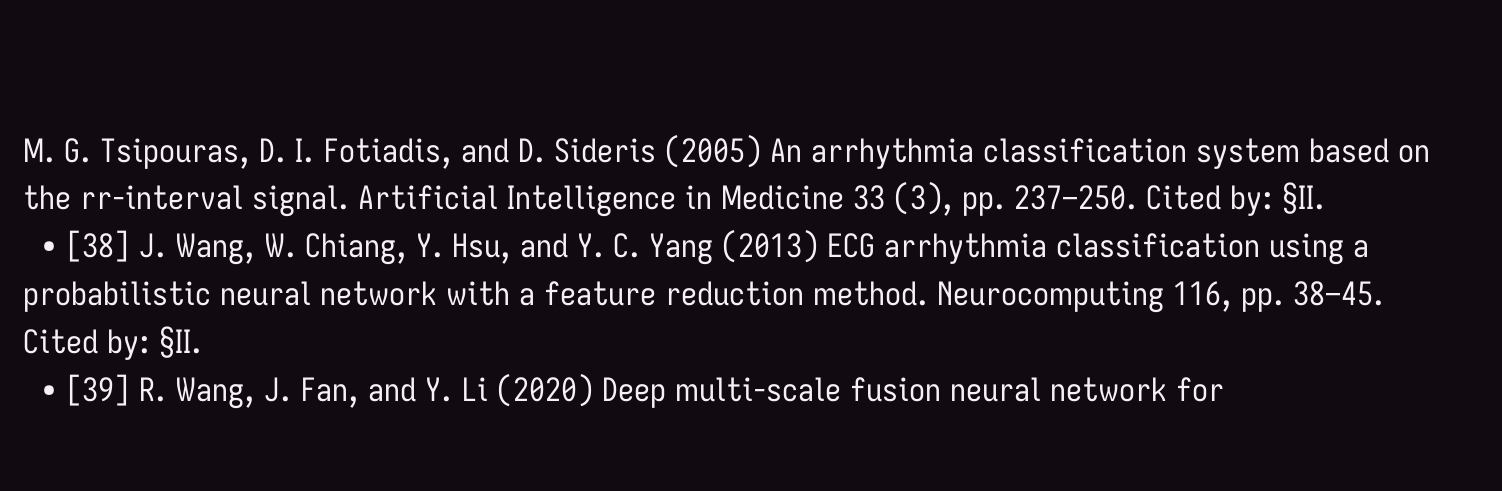M. G. Tsipouras, D. I. Fotiadis, and D. Sideris (2005) An arrhythmia classification system based on the rr-interval signal. Artificial Intelligence in Medicine 33 (3), pp. 237–250. Cited by: §II.
  • [38] J. Wang, W. Chiang, Y. Hsu, and Y. C. Yang (2013) ECG arrhythmia classification using a probabilistic neural network with a feature reduction method. Neurocomputing 116, pp. 38–45. Cited by: §II.
  • [39] R. Wang, J. Fan, and Y. Li (2020) Deep multi-scale fusion neural network for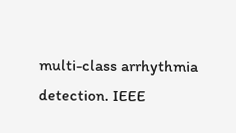multi-class arrhythmia detection. IEEE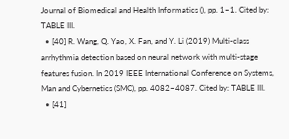Journal of Biomedical and Health Informatics (), pp. 1–1. Cited by: TABLE III.
  • [40] R. Wang, Q. Yao, X. Fan, and Y. Li (2019) Multi-class arrhythmia detection based on neural network with multi-stage features fusion. In 2019 IEEE International Conference on Systems, Man and Cybernetics (SMC), pp. 4082–4087. Cited by: TABLE III.
  • [41]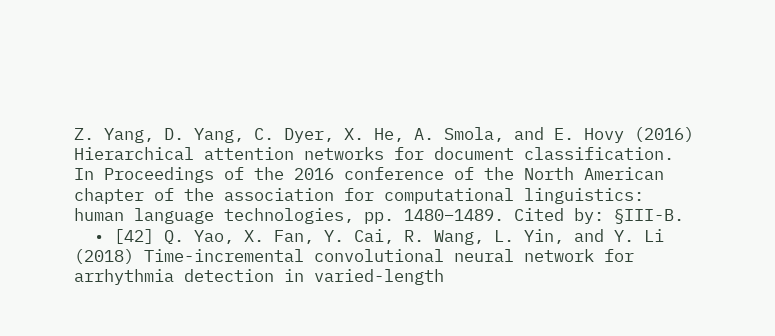Z. Yang, D. Yang, C. Dyer, X. He, A. Smola, and E. Hovy (2016) Hierarchical attention networks for document classification. In Proceedings of the 2016 conference of the North American chapter of the association for computational linguistics: human language technologies, pp. 1480–1489. Cited by: §III-B.
  • [42] Q. Yao, X. Fan, Y. Cai, R. Wang, L. Yin, and Y. Li (2018) Time-incremental convolutional neural network for arrhythmia detection in varied-length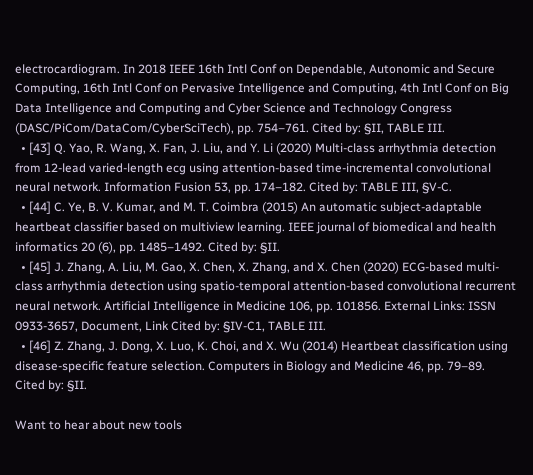electrocardiogram. In 2018 IEEE 16th Intl Conf on Dependable, Autonomic and Secure Computing, 16th Intl Conf on Pervasive Intelligence and Computing, 4th Intl Conf on Big Data Intelligence and Computing and Cyber Science and Technology Congress (DASC/PiCom/DataCom/CyberSciTech), pp. 754–761. Cited by: §II, TABLE III.
  • [43] Q. Yao, R. Wang, X. Fan, J. Liu, and Y. Li (2020) Multi-class arrhythmia detection from 12-lead varied-length ecg using attention-based time-incremental convolutional neural network. Information Fusion 53, pp. 174–182. Cited by: TABLE III, §V-C.
  • [44] C. Ye, B. V. Kumar, and M. T. Coimbra (2015) An automatic subject-adaptable heartbeat classifier based on multiview learning. IEEE journal of biomedical and health informatics 20 (6), pp. 1485–1492. Cited by: §II.
  • [45] J. Zhang, A. Liu, M. Gao, X. Chen, X. Zhang, and X. Chen (2020) ECG-based multi-class arrhythmia detection using spatio-temporal attention-based convolutional recurrent neural network. Artificial Intelligence in Medicine 106, pp. 101856. External Links: ISSN 0933-3657, Document, Link Cited by: §IV-C1, TABLE III.
  • [46] Z. Zhang, J. Dong, X. Luo, K. Choi, and X. Wu (2014) Heartbeat classification using disease-specific feature selection. Computers in Biology and Medicine 46, pp. 79–89. Cited by: §II.

Want to hear about new tools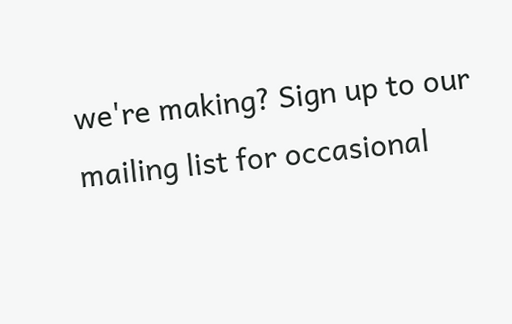we're making? Sign up to our mailing list for occasional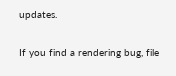updates.

If you find a rendering bug, file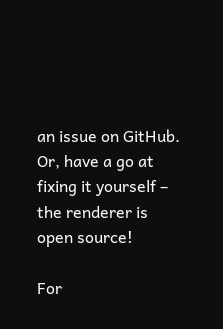an issue on GitHub. Or, have a go at fixing it yourself – the renderer is open source!

For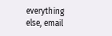everything else, email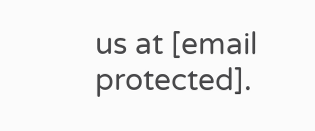us at [email protected].